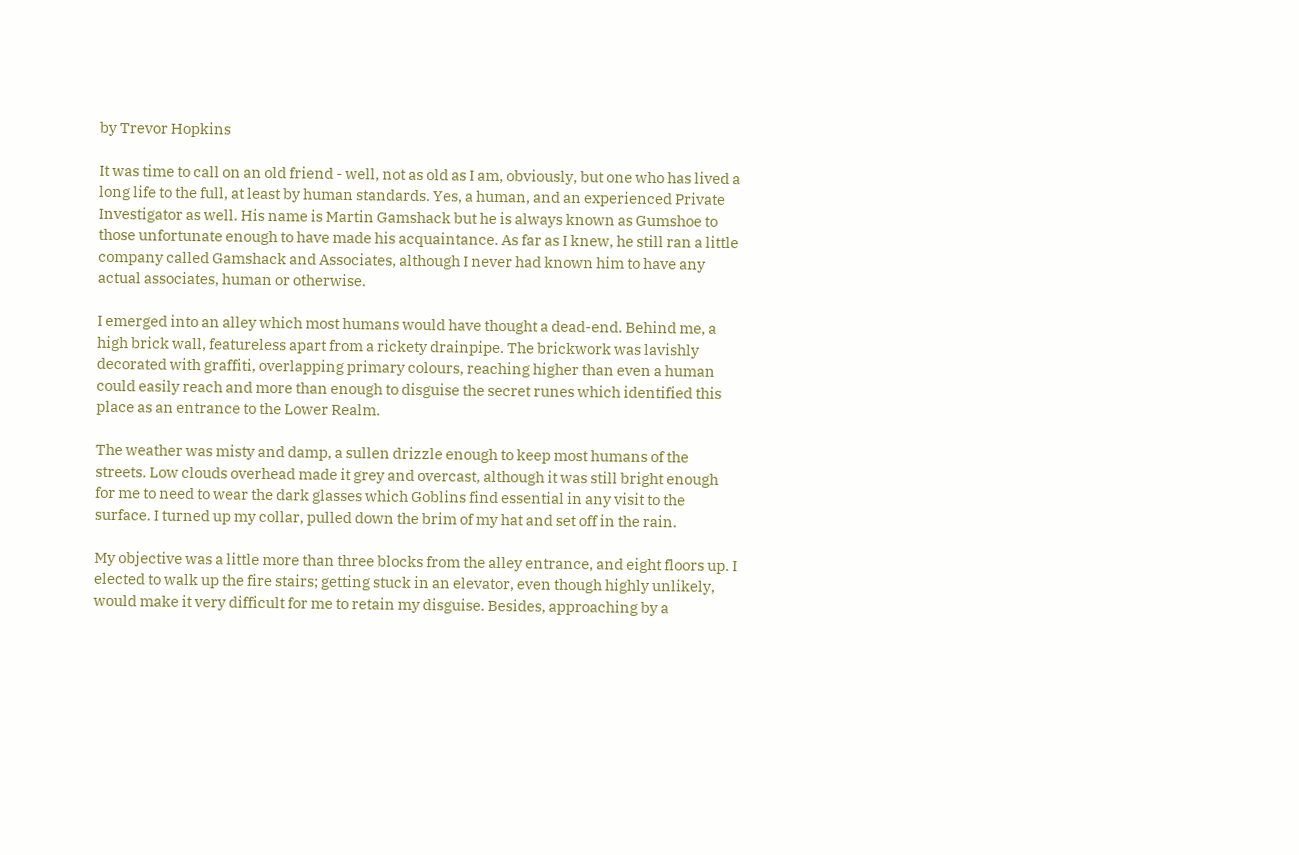by Trevor Hopkins

It was time to call on an old friend - well, not as old as I am, obviously, but one who has lived a long life to the full, at least by human standards. Yes, a human, and an experienced Private Investigator as well. His name is Martin Gamshack but he is always known as Gumshoe to those unfortunate enough to have made his acquaintance. As far as I knew, he still ran a little company called Gamshack and Associates, although I never had known him to have any actual associates, human or otherwise.

I emerged into an alley which most humans would have thought a dead-end. Behind me, a high brick wall, featureless apart from a rickety drainpipe. The brickwork was lavishly decorated with graffiti, overlapping primary colours, reaching higher than even a human could easily reach and more than enough to disguise the secret runes which identified this place as an entrance to the Lower Realm.

The weather was misty and damp, a sullen drizzle enough to keep most humans of the streets. Low clouds overhead made it grey and overcast, although it was still bright enough for me to need to wear the dark glasses which Goblins find essential in any visit to the surface. I turned up my collar, pulled down the brim of my hat and set off in the rain.

My objective was a little more than three blocks from the alley entrance, and eight floors up. I elected to walk up the fire stairs; getting stuck in an elevator, even though highly unlikely, would make it very difficult for me to retain my disguise. Besides, approaching by a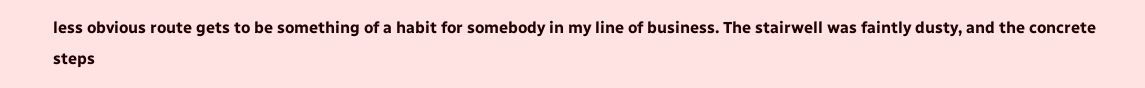less obvious route gets to be something of a habit for somebody in my line of business. The stairwell was faintly dusty, and the concrete steps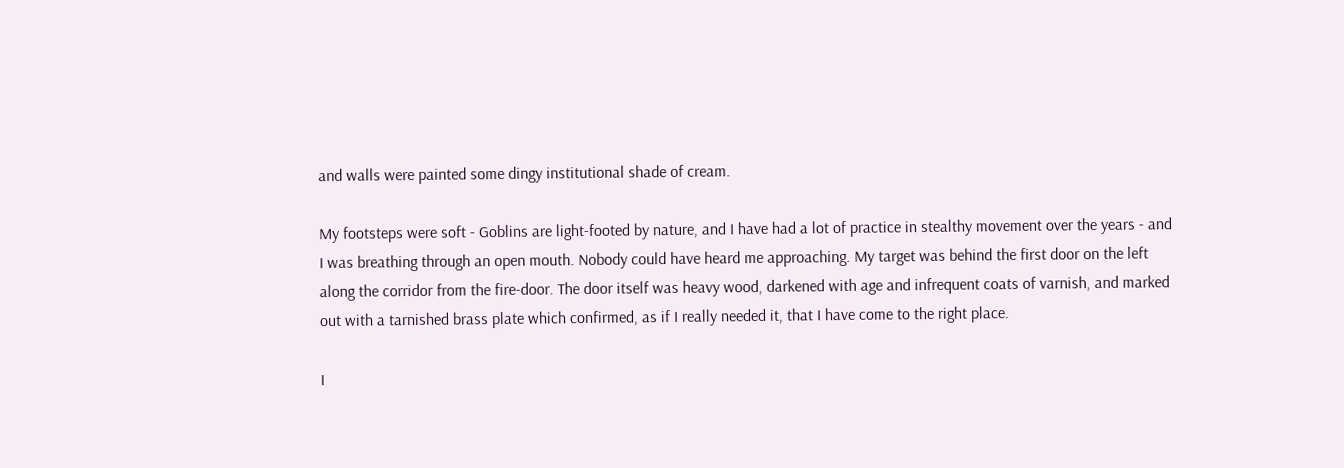and walls were painted some dingy institutional shade of cream.

My footsteps were soft - Goblins are light-footed by nature, and I have had a lot of practice in stealthy movement over the years - and I was breathing through an open mouth. Nobody could have heard me approaching. My target was behind the first door on the left along the corridor from the fire-door. The door itself was heavy wood, darkened with age and infrequent coats of varnish, and marked out with a tarnished brass plate which confirmed, as if I really needed it, that I have come to the right place.

I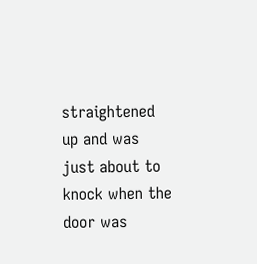straightened up and was just about to knock when the door was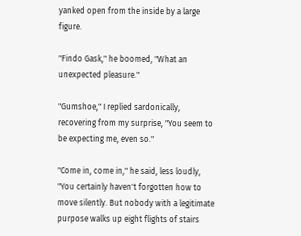yanked open from the inside by a large figure.

"Findo Gask," he boomed, "What an unexpected pleasure."

"Gumshoe," I replied sardonically, recovering from my surprise, "You seem to be expecting me, even so."

"Come in, come in," he said, less loudly, "You certainly haven't forgotten how to move silently. But nobody with a legitimate purpose walks up eight flights of stairs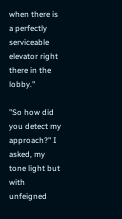when there is a perfectly serviceable elevator right there in the lobby."

"So how did you detect my approach?" I asked, my tone light but with unfeigned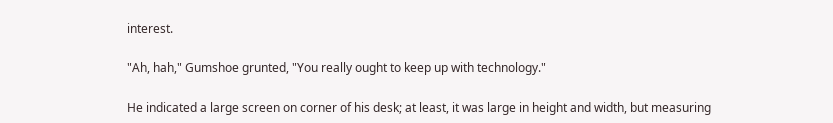interest.

"Ah, hah," Gumshoe grunted, "You really ought to keep up with technology."

He indicated a large screen on corner of his desk; at least, it was large in height and width, but measuring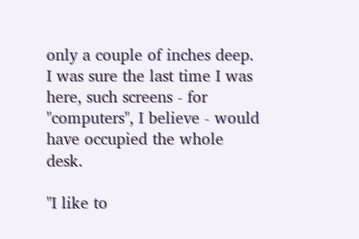only a couple of inches deep. I was sure the last time I was here, such screens - for "computers", I believe - would have occupied the whole desk.

"I like to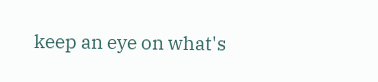keep an eye on what's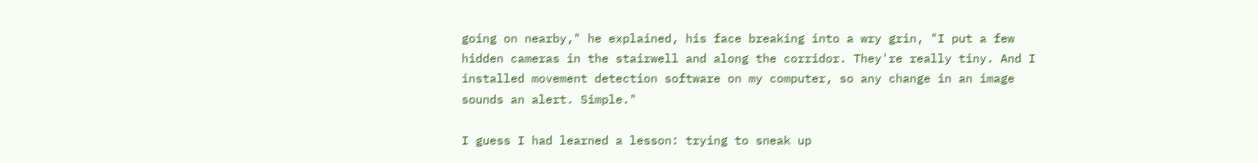going on nearby," he explained, his face breaking into a wry grin, "I put a few hidden cameras in the stairwell and along the corridor. They're really tiny. And I installed movement detection software on my computer, so any change in an image sounds an alert. Simple."

I guess I had learned a lesson: trying to sneak up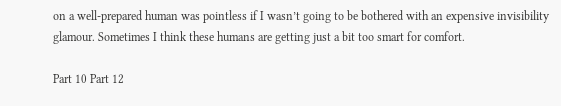on a well-prepared human was pointless if I wasn’t going to be bothered with an expensive invisibility glamour. Sometimes I think these humans are getting just a bit too smart for comfort.

Part 10 Part 12